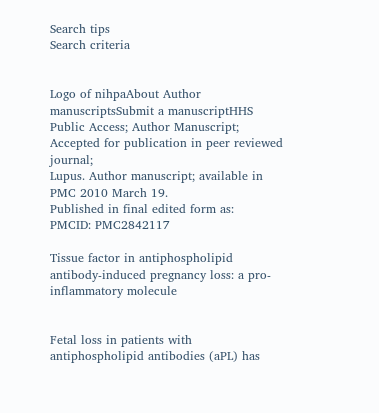Search tips
Search criteria


Logo of nihpaAbout Author manuscriptsSubmit a manuscriptHHS Public Access; Author Manuscript; Accepted for publication in peer reviewed journal;
Lupus. Author manuscript; available in PMC 2010 March 19.
Published in final edited form as:
PMCID: PMC2842117

Tissue factor in antiphospholipid antibody-induced pregnancy loss: a pro-inflammatory molecule


Fetal loss in patients with antiphospholipid antibodies (aPL) has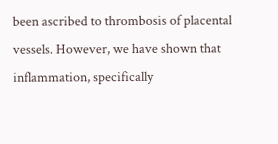been ascribed to thrombosis of placental vessels. However, we have shown that inflammation, specifically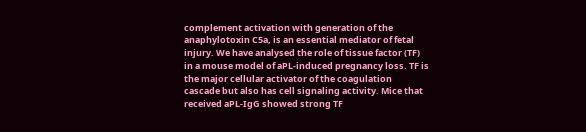complement activation with generation of the anaphylotoxin C5a, is an essential mediator of fetal injury. We have analysed the role of tissue factor (TF) in a mouse model of aPL-induced pregnancy loss. TF is the major cellular activator of the coagulation cascade but also has cell signaling activity. Mice that received aPL-IgG showed strong TF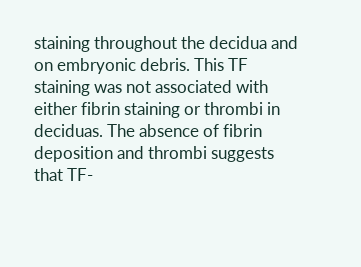staining throughout the decidua and on embryonic debris. This TF staining was not associated with either fibrin staining or thrombi in deciduas. The absence of fibrin deposition and thrombi suggests that TF-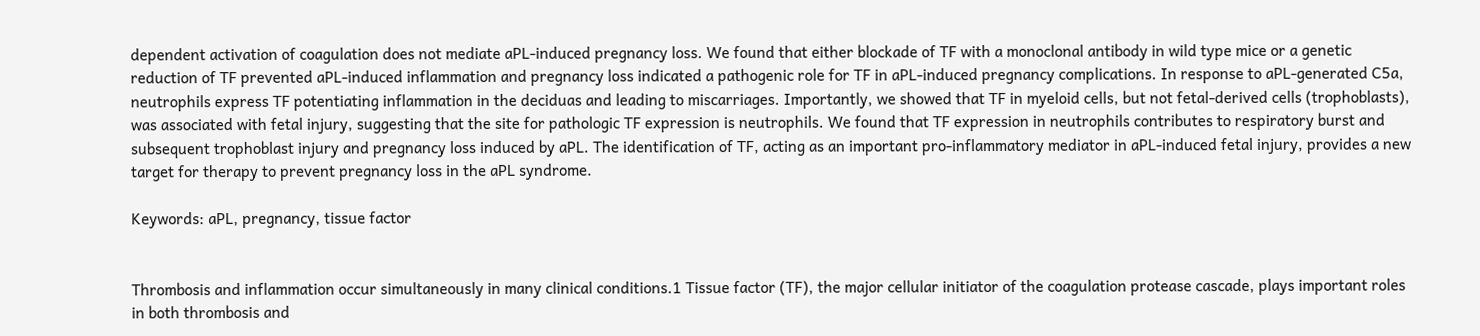dependent activation of coagulation does not mediate aPL-induced pregnancy loss. We found that either blockade of TF with a monoclonal antibody in wild type mice or a genetic reduction of TF prevented aPL-induced inflammation and pregnancy loss indicated a pathogenic role for TF in aPL-induced pregnancy complications. In response to aPL-generated C5a, neutrophils express TF potentiating inflammation in the deciduas and leading to miscarriages. Importantly, we showed that TF in myeloid cells, but not fetal-derived cells (trophoblasts), was associated with fetal injury, suggesting that the site for pathologic TF expression is neutrophils. We found that TF expression in neutrophils contributes to respiratory burst and subsequent trophoblast injury and pregnancy loss induced by aPL. The identification of TF, acting as an important pro-inflammatory mediator in aPL-induced fetal injury, provides a new target for therapy to prevent pregnancy loss in the aPL syndrome.

Keywords: aPL, pregnancy, tissue factor


Thrombosis and inflammation occur simultaneously in many clinical conditions.1 Tissue factor (TF), the major cellular initiator of the coagulation protease cascade, plays important roles in both thrombosis and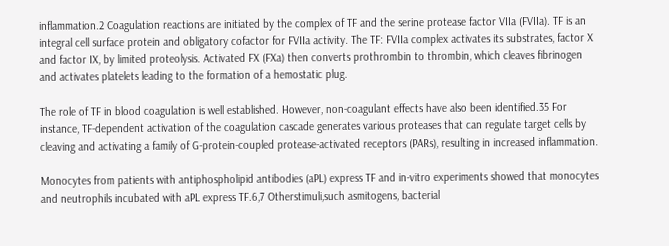inflammation.2 Coagulation reactions are initiated by the complex of TF and the serine protease factor VIIa (FVIIa). TF is an integral cell surface protein and obligatory cofactor for FVIIa activity. The TF: FVIIa complex activates its substrates, factor X and factor IX, by limited proteolysis. Activated FX (FXa) then converts prothrombin to thrombin, which cleaves fibrinogen and activates platelets leading to the formation of a hemostatic plug.

The role of TF in blood coagulation is well established. However, non-coagulant effects have also been identified.35 For instance, TF-dependent activation of the coagulation cascade generates various proteases that can regulate target cells by cleaving and activating a family of G-protein-coupled protease-activated receptors (PARs), resulting in increased inflammation.

Monocytes from patients with antiphospholipid antibodies (aPL) express TF and in-vitro experiments showed that monocytes and neutrophils incubated with aPL express TF.6,7 Otherstimuli,such asmitogens, bacterial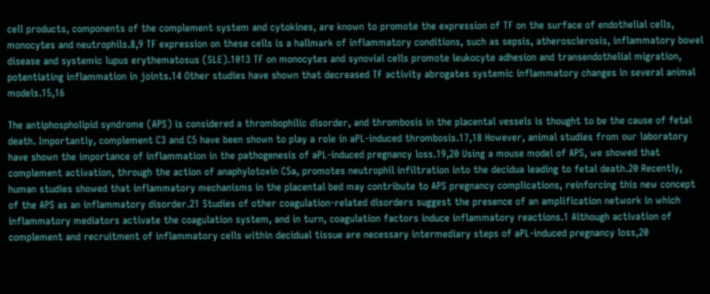cell products, components of the complement system and cytokines, are known to promote the expression of TF on the surface of endothelial cells, monocytes and neutrophils.8,9 TF expression on these cells is a hallmark of inflammatory conditions, such as sepsis, atherosclerosis, inflammatory bowel disease and systemic lupus erythematosus (SLE).1013 TF on monocytes and synovial cells promote leukocyte adhesion and transendothelial migration, potentiating inflammation in joints.14 Other studies have shown that decreased TF activity abrogates systemic inflammatory changes in several animal models.15,16

The antiphospholipid syndrome (APS) is considered a thrombophilic disorder, and thrombosis in the placental vessels is thought to be the cause of fetal death. Importantly, complement C3 and C5 have been shown to play a role in aPL-induced thrombosis.17,18 However, animal studies from our laboratory have shown the importance of inflammation in the pathogenesis of aPL-induced pregnancy loss.19,20 Using a mouse model of APS, we showed that complement activation, through the action of anaphylotoxin C5a, promotes neutrophil infiltration into the decidua leading to fetal death.20 Recently, human studies showed that inflammatory mechanisms in the placental bed may contribute to APS pregnancy complications, reinforcing this new concept of the APS as an inflammatory disorder.21 Studies of other coagulation-related disorders suggest the presence of an amplification network in which inflammatory mediators activate the coagulation system, and in turn, coagulation factors induce inflammatory reactions.1 Although activation of complement and recruitment of inflammatory cells within decidual tissue are necessary intermediary steps of aPL-induced pregnancy loss,20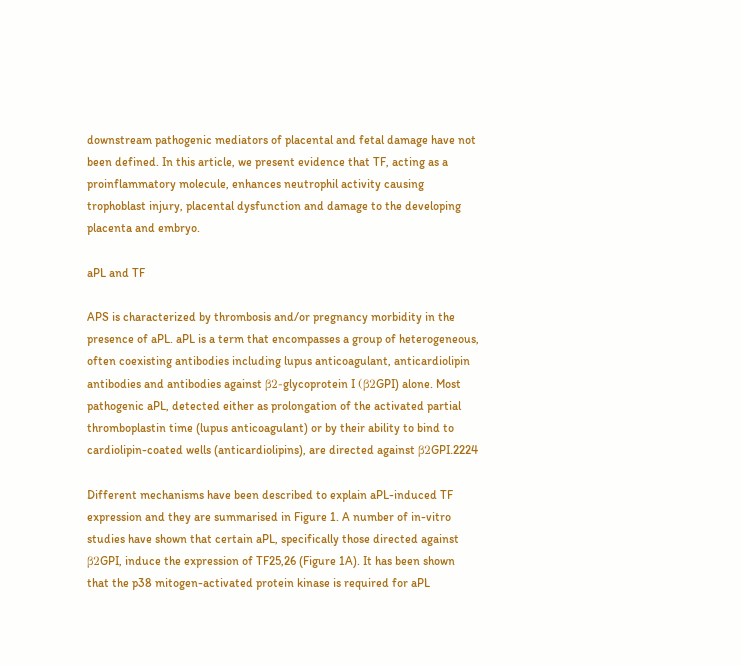downstream pathogenic mediators of placental and fetal damage have not been defined. In this article, we present evidence that TF, acting as a proinflammatory molecule, enhances neutrophil activity causing trophoblast injury, placental dysfunction and damage to the developing placenta and embryo.

aPL and TF

APS is characterized by thrombosis and/or pregnancy morbidity in the presence of aPL. aPL is a term that encompasses a group of heterogeneous, often coexisting antibodies including lupus anticoagulant, anticardiolipin antibodies and antibodies against β2-glycoprotein I (β2GPI) alone. Most pathogenic aPL, detected either as prolongation of the activated partial thromboplastin time (lupus anticoagulant) or by their ability to bind to cardiolipin-coated wells (anticardiolipins), are directed against β2GPI.2224

Different mechanisms have been described to explain aPL-induced TF expression and they are summarised in Figure 1. A number of in-vitro studies have shown that certain aPL, specifically those directed against β2GPI, induce the expression of TF25,26 (Figure 1A). It has been shown that the p38 mitogen-activated protein kinase is required for aPL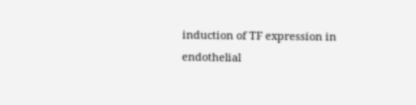induction of TF expression in endothelial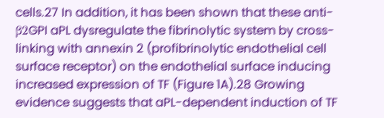cells.27 In addition, it has been shown that these anti-β2GPI aPL dysregulate the fibrinolytic system by cross-linking with annexin 2 (profibrinolytic endothelial cell surface receptor) on the endothelial surface inducing increased expression of TF (Figure 1A).28 Growing evidence suggests that aPL-dependent induction of TF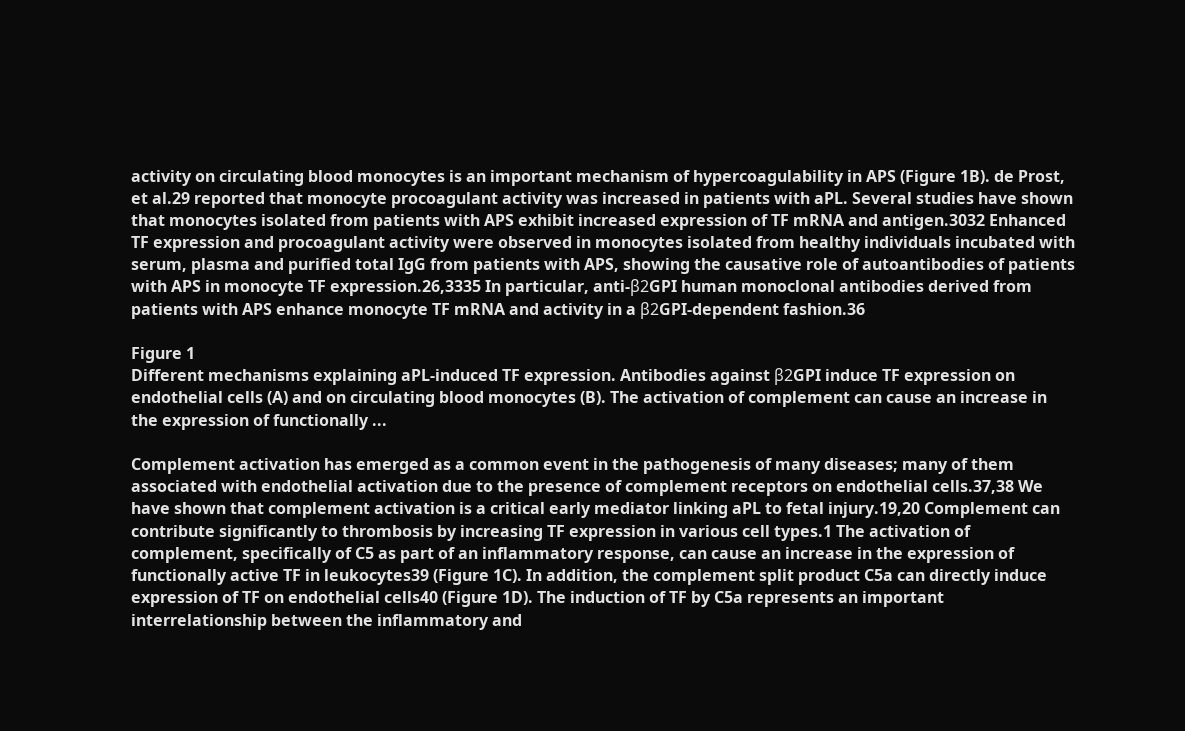activity on circulating blood monocytes is an important mechanism of hypercoagulability in APS (Figure 1B). de Prost, et al.29 reported that monocyte procoagulant activity was increased in patients with aPL. Several studies have shown that monocytes isolated from patients with APS exhibit increased expression of TF mRNA and antigen.3032 Enhanced TF expression and procoagulant activity were observed in monocytes isolated from healthy individuals incubated with serum, plasma and purified total IgG from patients with APS, showing the causative role of autoantibodies of patients with APS in monocyte TF expression.26,3335 In particular, anti-β2GPI human monoclonal antibodies derived from patients with APS enhance monocyte TF mRNA and activity in a β2GPI-dependent fashion.36

Figure 1
Different mechanisms explaining aPL-induced TF expression. Antibodies against β2GPI induce TF expression on endothelial cells (A) and on circulating blood monocytes (B). The activation of complement can cause an increase in the expression of functionally ...

Complement activation has emerged as a common event in the pathogenesis of many diseases; many of them associated with endothelial activation due to the presence of complement receptors on endothelial cells.37,38 We have shown that complement activation is a critical early mediator linking aPL to fetal injury.19,20 Complement can contribute significantly to thrombosis by increasing TF expression in various cell types.1 The activation of complement, specifically of C5 as part of an inflammatory response, can cause an increase in the expression of functionally active TF in leukocytes39 (Figure 1C). In addition, the complement split product C5a can directly induce expression of TF on endothelial cells40 (Figure 1D). The induction of TF by C5a represents an important interrelationship between the inflammatory and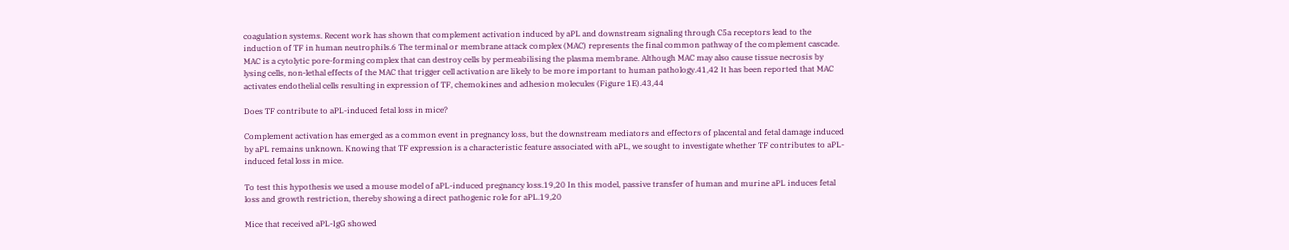coagulation systems. Recent work has shown that complement activation induced by aPL and downstream signaling through C5a receptors lead to the induction of TF in human neutrophils.6 The terminal or membrane attack complex (MAC) represents the final common pathway of the complement cascade. MAC is a cytolytic pore-forming complex that can destroy cells by permeabilising the plasma membrane. Although MAC may also cause tissue necrosis by lysing cells, non-lethal effects of the MAC that trigger cell activation are likely to be more important to human pathology.41,42 It has been reported that MAC activates endothelial cells resulting in expression of TF, chemokines and adhesion molecules (Figure 1E).43,44

Does TF contribute to aPL-induced fetal loss in mice?

Complement activation has emerged as a common event in pregnancy loss, but the downstream mediators and effectors of placental and fetal damage induced by aPL remains unknown. Knowing that TF expression is a characteristic feature associated with aPL, we sought to investigate whether TF contributes to aPL-induced fetal loss in mice.

To test this hypothesis we used a mouse model of aPL-induced pregnancy loss.19,20 In this model, passive transfer of human and murine aPL induces fetal loss and growth restriction, thereby showing a direct pathogenic role for aPL.19,20

Mice that received aPL-IgG showed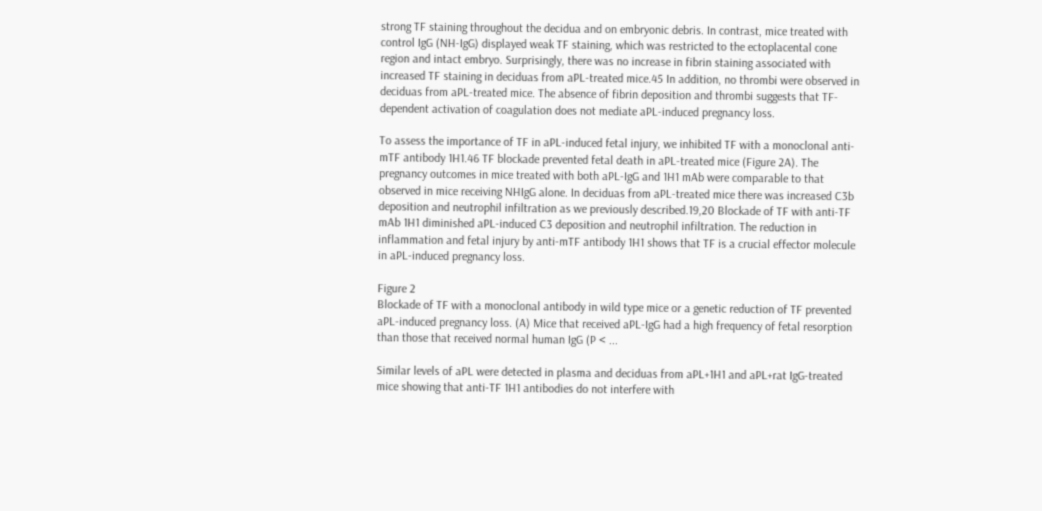strong TF staining throughout the decidua and on embryonic debris. In contrast, mice treated with control IgG (NH-IgG) displayed weak TF staining, which was restricted to the ectoplacental cone region and intact embryo. Surprisingly, there was no increase in fibrin staining associated with increased TF staining in deciduas from aPL-treated mice.45 In addition, no thrombi were observed in deciduas from aPL-treated mice. The absence of fibrin deposition and thrombi suggests that TF-dependent activation of coagulation does not mediate aPL-induced pregnancy loss.

To assess the importance of TF in aPL-induced fetal injury, we inhibited TF with a monoclonal anti-mTF antibody 1H1.46 TF blockade prevented fetal death in aPL-treated mice (Figure 2A). The pregnancy outcomes in mice treated with both aPL-IgG and 1H1 mAb were comparable to that observed in mice receiving NHIgG alone. In deciduas from aPL-treated mice there was increased C3b deposition and neutrophil infiltration as we previously described.19,20 Blockade of TF with anti-TF mAb 1H1 diminished aPL-induced C3 deposition and neutrophil infiltration. The reduction in inflammation and fetal injury by anti-mTF antibody 1H1 shows that TF is a crucial effector molecule in aPL-induced pregnancy loss.

Figure 2
Blockade of TF with a monoclonal antibody in wild type mice or a genetic reduction of TF prevented aPL-induced pregnancy loss. (A) Mice that received aPL-IgG had a high frequency of fetal resorption than those that received normal human IgG (P < ...

Similar levels of aPL were detected in plasma and deciduas from aPL+1H1 and aPL+rat IgG-treated mice showing that anti-TF 1H1 antibodies do not interfere with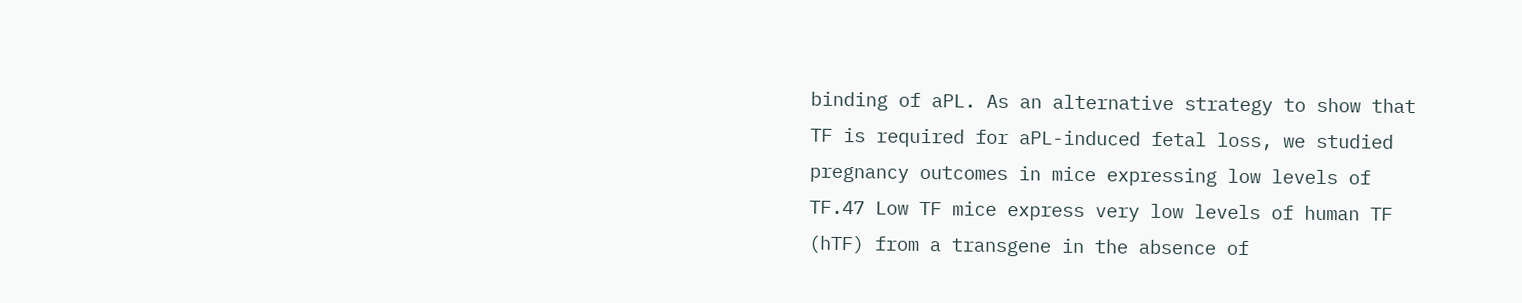binding of aPL. As an alternative strategy to show that TF is required for aPL-induced fetal loss, we studied pregnancy outcomes in mice expressing low levels of TF.47 Low TF mice express very low levels of human TF (hTF) from a transgene in the absence of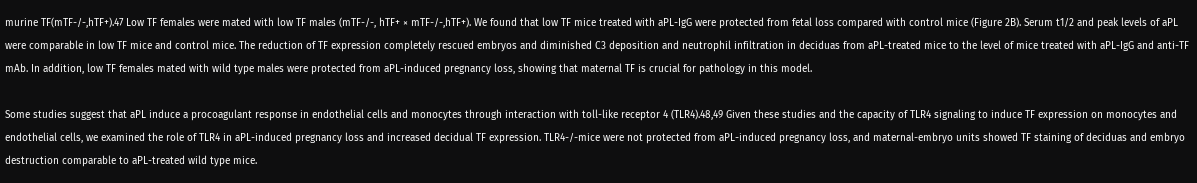murine TF(mTF-/-,hTF+).47 Low TF females were mated with low TF males (mTF-/-, hTF+ × mTF-/-,hTF+). We found that low TF mice treated with aPL-IgG were protected from fetal loss compared with control mice (Figure 2B). Serum t1/2 and peak levels of aPL were comparable in low TF mice and control mice. The reduction of TF expression completely rescued embryos and diminished C3 deposition and neutrophil infiltration in deciduas from aPL-treated mice to the level of mice treated with aPL-IgG and anti-TF mAb. In addition, low TF females mated with wild type males were protected from aPL-induced pregnancy loss, showing that maternal TF is crucial for pathology in this model.

Some studies suggest that aPL induce a procoagulant response in endothelial cells and monocytes through interaction with toll-like receptor 4 (TLR4).48,49 Given these studies and the capacity of TLR4 signaling to induce TF expression on monocytes and endothelial cells, we examined the role of TLR4 in aPL-induced pregnancy loss and increased decidual TF expression. TLR4-/-mice were not protected from aPL-induced pregnancy loss, and maternal-embryo units showed TF staining of deciduas and embryo destruction comparable to aPL-treated wild type mice.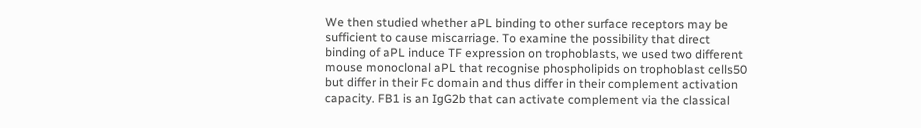We then studied whether aPL binding to other surface receptors may be sufficient to cause miscarriage. To examine the possibility that direct binding of aPL induce TF expression on trophoblasts, we used two different mouse monoclonal aPL that recognise phospholipids on trophoblast cells50 but differ in their Fc domain and thus differ in their complement activation capacity. FB1 is an IgG2b that can activate complement via the classical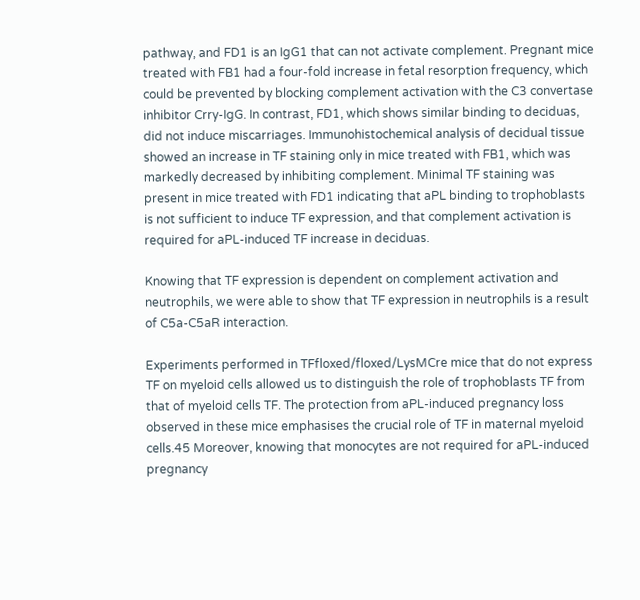pathway, and FD1 is an IgG1 that can not activate complement. Pregnant mice treated with FB1 had a four-fold increase in fetal resorption frequency, which could be prevented by blocking complement activation with the C3 convertase inhibitor Crry-IgG. In contrast, FD1, which shows similar binding to deciduas, did not induce miscarriages. Immunohistochemical analysis of decidual tissue showed an increase in TF staining only in mice treated with FB1, which was markedly decreased by inhibiting complement. Minimal TF staining was present in mice treated with FD1 indicating that aPL binding to trophoblasts is not sufficient to induce TF expression, and that complement activation is required for aPL-induced TF increase in deciduas.

Knowing that TF expression is dependent on complement activation and neutrophils, we were able to show that TF expression in neutrophils is a result of C5a-C5aR interaction.

Experiments performed in TFfloxed/floxed/LysMCre mice that do not express TF on myeloid cells allowed us to distinguish the role of trophoblasts TF from that of myeloid cells TF. The protection from aPL-induced pregnancy loss observed in these mice emphasises the crucial role of TF in maternal myeloid cells.45 Moreover, knowing that monocytes are not required for aPL-induced pregnancy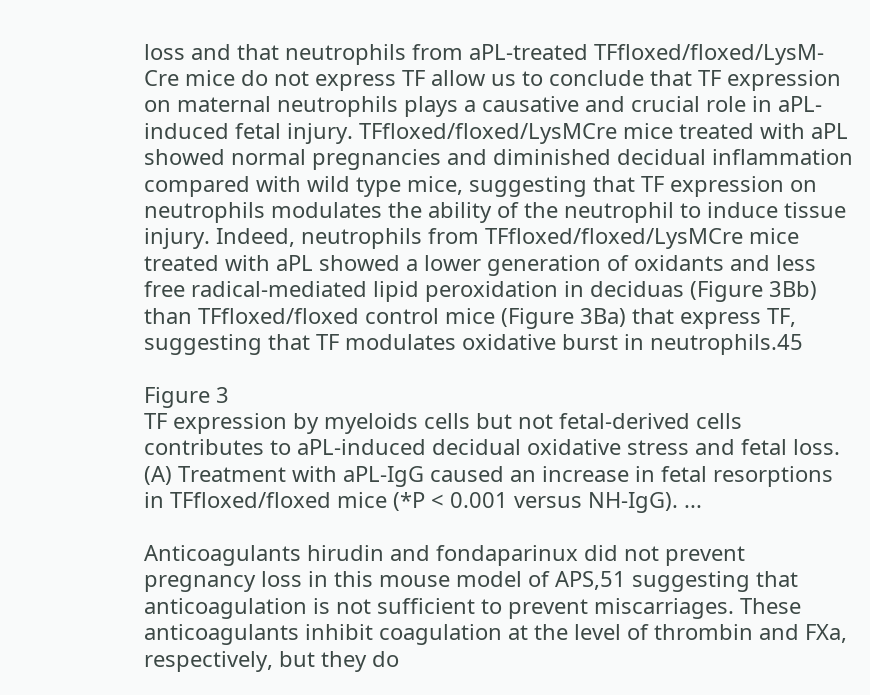loss and that neutrophils from aPL-treated TFfloxed/floxed/LysM-Cre mice do not express TF allow us to conclude that TF expression on maternal neutrophils plays a causative and crucial role in aPL-induced fetal injury. TFfloxed/floxed/LysMCre mice treated with aPL showed normal pregnancies and diminished decidual inflammation compared with wild type mice, suggesting that TF expression on neutrophils modulates the ability of the neutrophil to induce tissue injury. Indeed, neutrophils from TFfloxed/floxed/LysMCre mice treated with aPL showed a lower generation of oxidants and less free radical-mediated lipid peroxidation in deciduas (Figure 3Bb) than TFfloxed/floxed control mice (Figure 3Ba) that express TF, suggesting that TF modulates oxidative burst in neutrophils.45

Figure 3
TF expression by myeloids cells but not fetal-derived cells contributes to aPL-induced decidual oxidative stress and fetal loss. (A) Treatment with aPL-IgG caused an increase in fetal resorptions in TFfloxed/floxed mice (*P < 0.001 versus NH-IgG). ...

Anticoagulants hirudin and fondaparinux did not prevent pregnancy loss in this mouse model of APS,51 suggesting that anticoagulation is not sufficient to prevent miscarriages. These anticoagulants inhibit coagulation at the level of thrombin and FXa, respectively, but they do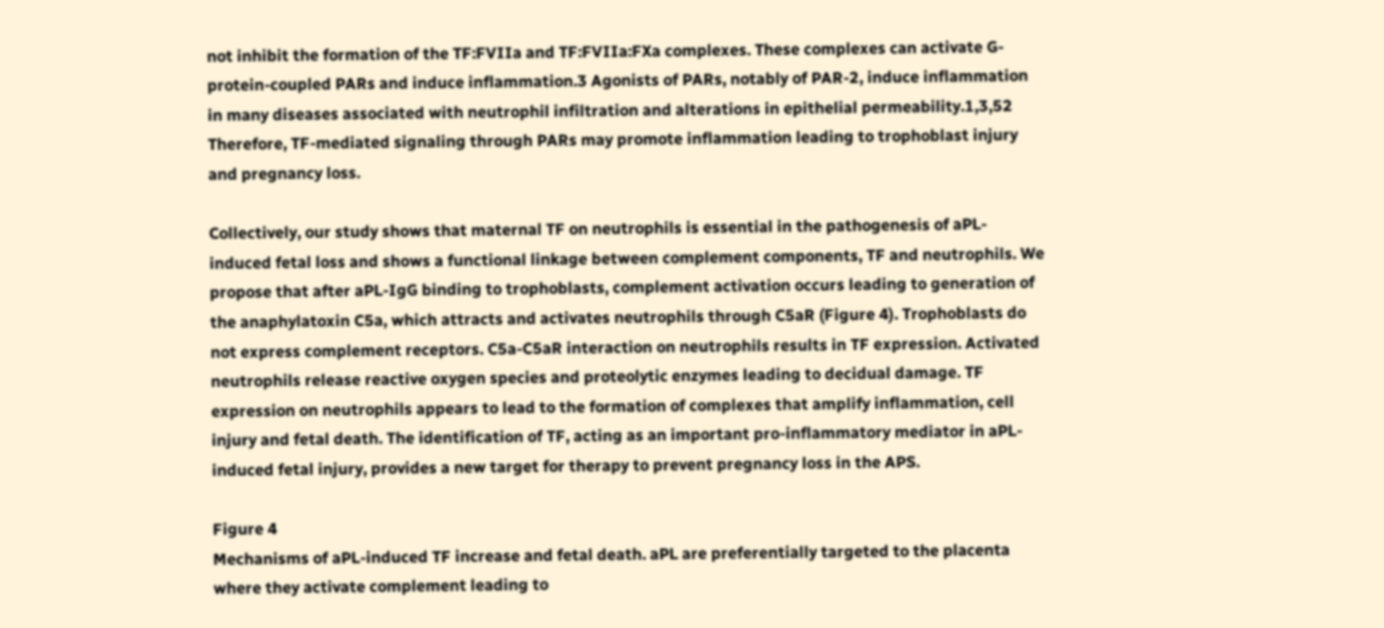not inhibit the formation of the TF:FVIIa and TF:FVIIa:FXa complexes. These complexes can activate G-protein-coupled PARs and induce inflammation.3 Agonists of PARs, notably of PAR-2, induce inflammation in many diseases associated with neutrophil infiltration and alterations in epithelial permeability.1,3,52 Therefore, TF-mediated signaling through PARs may promote inflammation leading to trophoblast injury and pregnancy loss.

Collectively, our study shows that maternal TF on neutrophils is essential in the pathogenesis of aPL-induced fetal loss and shows a functional linkage between complement components, TF and neutrophils. We propose that after aPL-IgG binding to trophoblasts, complement activation occurs leading to generation of the anaphylatoxin C5a, which attracts and activates neutrophils through C5aR (Figure 4). Trophoblasts do not express complement receptors. C5a-C5aR interaction on neutrophils results in TF expression. Activated neutrophils release reactive oxygen species and proteolytic enzymes leading to decidual damage. TF expression on neutrophils appears to lead to the formation of complexes that amplify inflammation, cell injury and fetal death. The identification of TF, acting as an important pro-inflammatory mediator in aPL-induced fetal injury, provides a new target for therapy to prevent pregnancy loss in the APS.

Figure 4
Mechanisms of aPL-induced TF increase and fetal death. aPL are preferentially targeted to the placenta where they activate complement leading to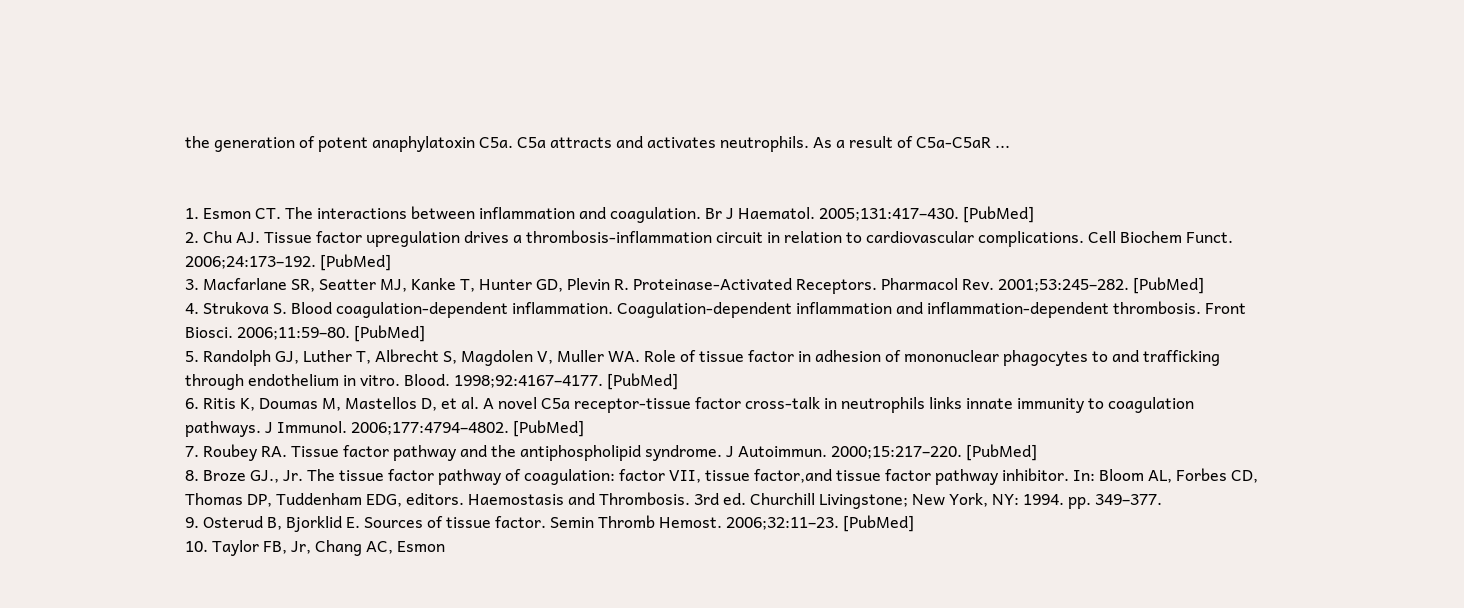the generation of potent anaphylatoxin C5a. C5a attracts and activates neutrophils. As a result of C5a-C5aR ...


1. Esmon CT. The interactions between inflammation and coagulation. Br J Haematol. 2005;131:417–430. [PubMed]
2. Chu AJ. Tissue factor upregulation drives a thrombosis-inflammation circuit in relation to cardiovascular complications. Cell Biochem Funct. 2006;24:173–192. [PubMed]
3. Macfarlane SR, Seatter MJ, Kanke T, Hunter GD, Plevin R. Proteinase-Activated Receptors. Pharmacol Rev. 2001;53:245–282. [PubMed]
4. Strukova S. Blood coagulation-dependent inflammation. Coagulation-dependent inflammation and inflammation-dependent thrombosis. Front Biosci. 2006;11:59–80. [PubMed]
5. Randolph GJ, Luther T, Albrecht S, Magdolen V, Muller WA. Role of tissue factor in adhesion of mononuclear phagocytes to and trafficking through endothelium in vitro. Blood. 1998;92:4167–4177. [PubMed]
6. Ritis K, Doumas M, Mastellos D, et al. A novel C5a receptor-tissue factor cross-talk in neutrophils links innate immunity to coagulation pathways. J Immunol. 2006;177:4794–4802. [PubMed]
7. Roubey RA. Tissue factor pathway and the antiphospholipid syndrome. J Autoimmun. 2000;15:217–220. [PubMed]
8. Broze GJ., Jr. The tissue factor pathway of coagulation: factor VII, tissue factor,and tissue factor pathway inhibitor. In: Bloom AL, Forbes CD, Thomas DP, Tuddenham EDG, editors. Haemostasis and Thrombosis. 3rd ed. Churchill Livingstone; New York, NY: 1994. pp. 349–377.
9. Osterud B, Bjorklid E. Sources of tissue factor. Semin Thromb Hemost. 2006;32:11–23. [PubMed]
10. Taylor FB, Jr, Chang AC, Esmon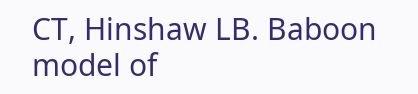CT, Hinshaw LB. Baboon model of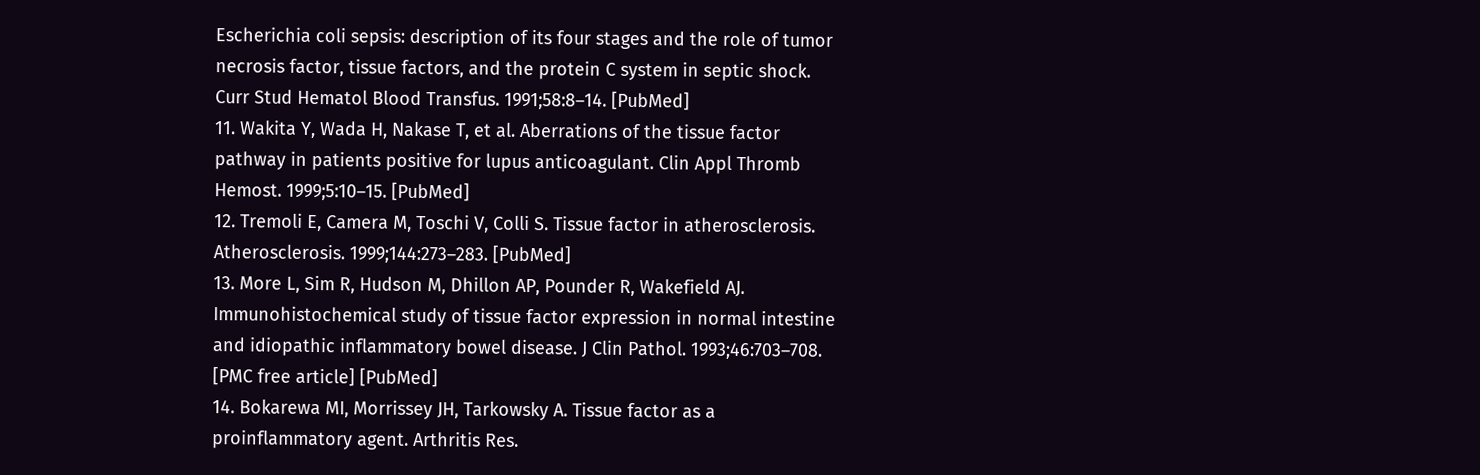Escherichia coli sepsis: description of its four stages and the role of tumor necrosis factor, tissue factors, and the protein C system in septic shock. Curr Stud Hematol Blood Transfus. 1991;58:8–14. [PubMed]
11. Wakita Y, Wada H, Nakase T, et al. Aberrations of the tissue factor pathway in patients positive for lupus anticoagulant. Clin Appl Thromb Hemost. 1999;5:10–15. [PubMed]
12. Tremoli E, Camera M, Toschi V, Colli S. Tissue factor in atherosclerosis. Atherosclerosis. 1999;144:273–283. [PubMed]
13. More L, Sim R, Hudson M, Dhillon AP, Pounder R, Wakefield AJ. Immunohistochemical study of tissue factor expression in normal intestine and idiopathic inflammatory bowel disease. J Clin Pathol. 1993;46:703–708. [PMC free article] [PubMed]
14. Bokarewa MI, Morrissey JH, Tarkowsky A. Tissue factor as a proinflammatory agent. Arthritis Res.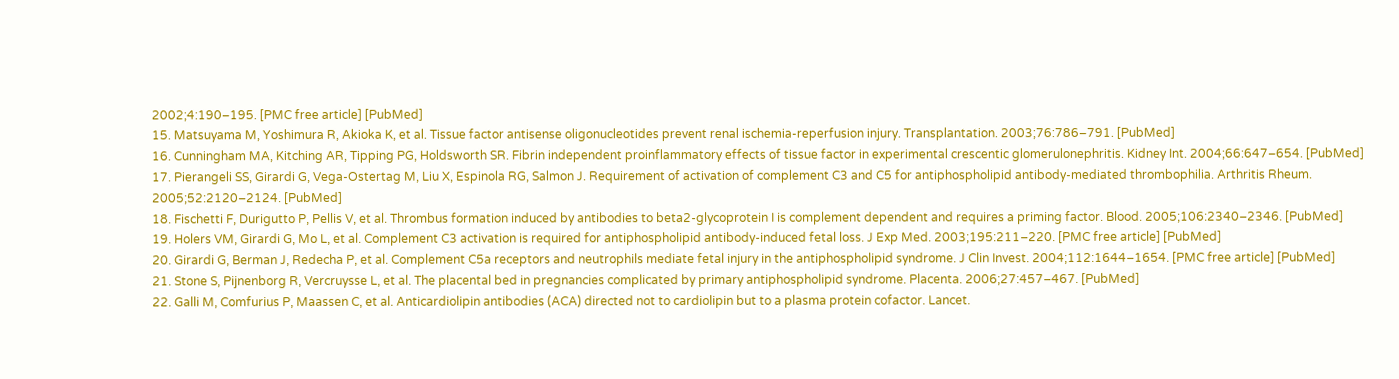2002;4:190–195. [PMC free article] [PubMed]
15. Matsuyama M, Yoshimura R, Akioka K, et al. Tissue factor antisense oligonucleotides prevent renal ischemia-reperfusion injury. Transplantation. 2003;76:786–791. [PubMed]
16. Cunningham MA, Kitching AR, Tipping PG, Holdsworth SR. Fibrin independent proinflammatory effects of tissue factor in experimental crescentic glomerulonephritis. Kidney Int. 2004;66:647–654. [PubMed]
17. Pierangeli SS, Girardi G, Vega-Ostertag M, Liu X, Espinola RG, Salmon J. Requirement of activation of complement C3 and C5 for antiphospholipid antibody-mediated thrombophilia. Arthritis Rheum. 2005;52:2120–2124. [PubMed]
18. Fischetti F, Durigutto P, Pellis V, et al. Thrombus formation induced by antibodies to beta2-glycoprotein I is complement dependent and requires a priming factor. Blood. 2005;106:2340–2346. [PubMed]
19. Holers VM, Girardi G, Mo L, et al. Complement C3 activation is required for antiphospholipid antibody-induced fetal loss. J Exp Med. 2003;195:211–220. [PMC free article] [PubMed]
20. Girardi G, Berman J, Redecha P, et al. Complement C5a receptors and neutrophils mediate fetal injury in the antiphospholipid syndrome. J Clin Invest. 2004;112:1644–1654. [PMC free article] [PubMed]
21. Stone S, Pijnenborg R, Vercruysse L, et al. The placental bed in pregnancies complicated by primary antiphospholipid syndrome. Placenta. 2006;27:457–467. [PubMed]
22. Galli M, Comfurius P, Maassen C, et al. Anticardiolipin antibodies (ACA) directed not to cardiolipin but to a plasma protein cofactor. Lancet.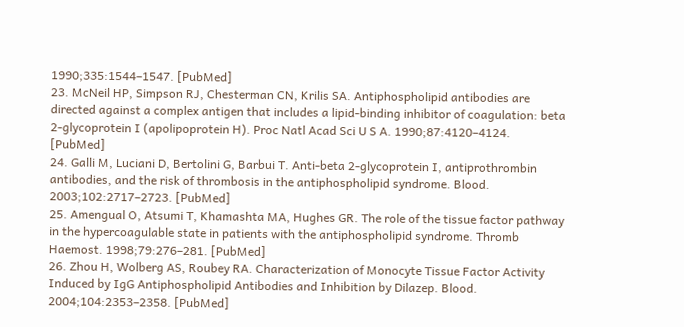1990;335:1544–1547. [PubMed]
23. McNeil HP, Simpson RJ, Chesterman CN, Krilis SA. Antiphospholipid antibodies are directed against a complex antigen that includes a lipid-binding inhibitor of coagulation: beta 2-glycoprotein I (apolipoprotein H). Proc Natl Acad Sci U S A. 1990;87:4120–4124. [PubMed]
24. Galli M, Luciani D, Bertolini G, Barbui T. Anti-beta 2-glycoprotein I, antiprothrombin antibodies, and the risk of thrombosis in the antiphospholipid syndrome. Blood. 2003;102:2717–2723. [PubMed]
25. Amengual O, Atsumi T, Khamashta MA, Hughes GR. The role of the tissue factor pathway in the hypercoagulable state in patients with the antiphospholipid syndrome. Thromb Haemost. 1998;79:276–281. [PubMed]
26. Zhou H, Wolberg AS, Roubey RA. Characterization of Monocyte Tissue Factor Activity Induced by IgG Antiphospholipid Antibodies and Inhibition by Dilazep. Blood. 2004;104:2353–2358. [PubMed]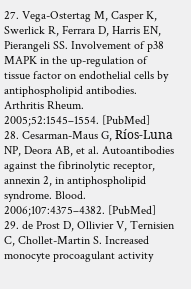27. Vega-Ostertag M, Casper K, Swerlick R, Ferrara D, Harris EN, Pierangeli SS. Involvement of p38 MAPK in the up-regulation of tissue factor on endothelial cells by antiphospholipid antibodies. Arthritis Rheum. 2005;52:1545–1554. [PubMed]
28. Cesarman-Maus G, Ríos-Luna NP, Deora AB, et al. Autoantibodies against the fibrinolytic receptor, annexin 2, in antiphospholipid syndrome. Blood. 2006;107:4375–4382. [PubMed]
29. de Prost D, Ollivier V, Ternisien C, Chollet-Martin S. Increased monocyte procoagulant activity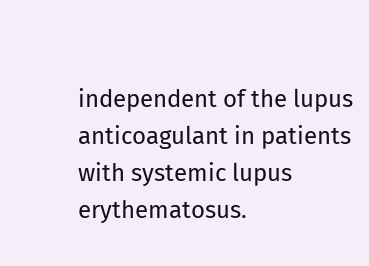independent of the lupus anticoagulant in patients with systemic lupus erythematosus.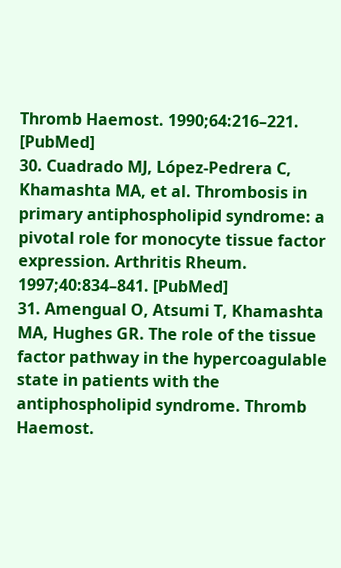Thromb Haemost. 1990;64:216–221. [PubMed]
30. Cuadrado MJ, López-Pedrera C, Khamashta MA, et al. Thrombosis in primary antiphospholipid syndrome: a pivotal role for monocyte tissue factor expression. Arthritis Rheum. 1997;40:834–841. [PubMed]
31. Amengual O, Atsumi T, Khamashta MA, Hughes GR. The role of the tissue factor pathway in the hypercoagulable state in patients with the antiphospholipid syndrome. Thromb Haemost.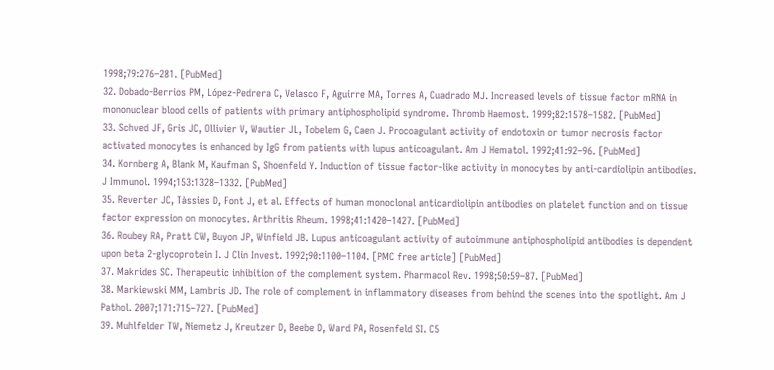1998;79:276–281. [PubMed]
32. Dobado-Berrios PM, López-Pedrera C, Velasco F, Aguirre MA, Torres A, Cuadrado MJ. Increased levels of tissue factor mRNA in mononuclear blood cells of patients with primary antiphospholipid syndrome. Thromb Haemost. 1999;82:1578–1582. [PubMed]
33. Schved JF, Gris JC, Ollivier V, Wautier JL, Tobelem G, Caen J. Procoagulant activity of endotoxin or tumor necrosis factor activated monocytes is enhanced by IgG from patients with lupus anticoagulant. Am J Hematol. 1992;41:92–96. [PubMed]
34. Kornberg A, Blank M, Kaufman S, Shoenfeld Y. Induction of tissue factor-like activity in monocytes by anti-cardiolipin antibodies. J Immunol. 1994;153:1328–1332. [PubMed]
35. Reverter JC, Tàssies D, Font J, et al. Effects of human monoclonal anticardiolipin antibodies on platelet function and on tissue factor expression on monocytes. Arthritis Rheum. 1998;41:1420–1427. [PubMed]
36. Roubey RA, Pratt CW, Buyon JP, Winfield JB. Lupus anticoagulant activity of autoimmune antiphospholipid antibodies is dependent upon beta 2-glycoprotein I. J Clin Invest. 1992;90:1100–1104. [PMC free article] [PubMed]
37. Makrides SC. Therapeutic inhibition of the complement system. Pharmacol Rev. 1998;50:59–87. [PubMed]
38. Markiewski MM, Lambris JD. The role of complement in inflammatory diseases from behind the scenes into the spotlight. Am J Pathol. 2007;171:715–727. [PubMed]
39. Muhlfelder TW, Niemetz J, Kreutzer D, Beebe D, Ward PA, Rosenfeld SI. C5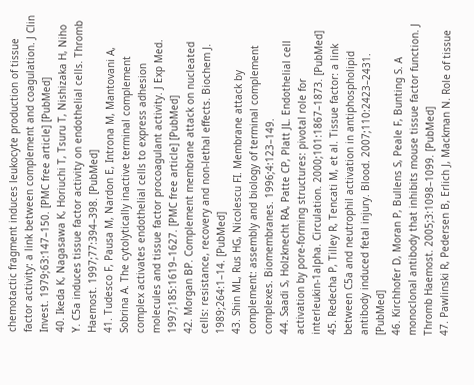chemotactic fragment induces leukocyte production of tissue factor activity: a link between complement and coagulation. J Clin Invest. 1979;63:147–150. [PMC free article] [PubMed]
40. Ikeda K, Nagasawa K, Horiuchi T, Tsuru T, Nishizaka H, Niho Y. C5a induces tissue factor activity on endothelial cells. Thromb Haemost. 1997;77:394–398. [PubMed]
41. Tudesco F, Pausa M, Nardon E, Introna M, Mantovani A, Sobrina A. The cytolytically inactive terminal complement complex activates endothelial cells to express adhesion molecules and tissue factor procoagulant activity. J Exp Med. 1997;185:1619–1627. [PMC free article] [PubMed]
42. Morgan BP. Complement membrane attack on nucleated cells: resistance, recovery and non-lethal effects. Biochem J. 1989;264:1–14. [PubMed]
43. Shin ML, Rus HG, Nicolescu FI. Membrane attack by complement: assembly and biology of terminal complement complexes. Biomembranes. 1996;4:123–149.
44. Saadi S, Holzknecht RA, Patte CP, Platt JL. Endothelial cell activation by pore-forming structures: pivotal role for interleukin-1alpha. Circulation. 2000;101:1867–1873. [PubMed]
45. Redecha P, Tilley R, Tencati M, et al. Tissue factor: a link between C5a and neutrophil activation in antiphospholipid antibody induced fetal injury. Blood. 2007;110:2423–2431. [PubMed]
46. Kirchhofer D, Moran P, Bullens S, Peale F, Bunting S. A monoclonal antibody that inhibits mouse tissue factor function. J Thromb Haemost. 2005;3:1098–1099. [PubMed]
47. Pawlinski R, Pedersen B, Erlich J, Mackman N. Role of tissue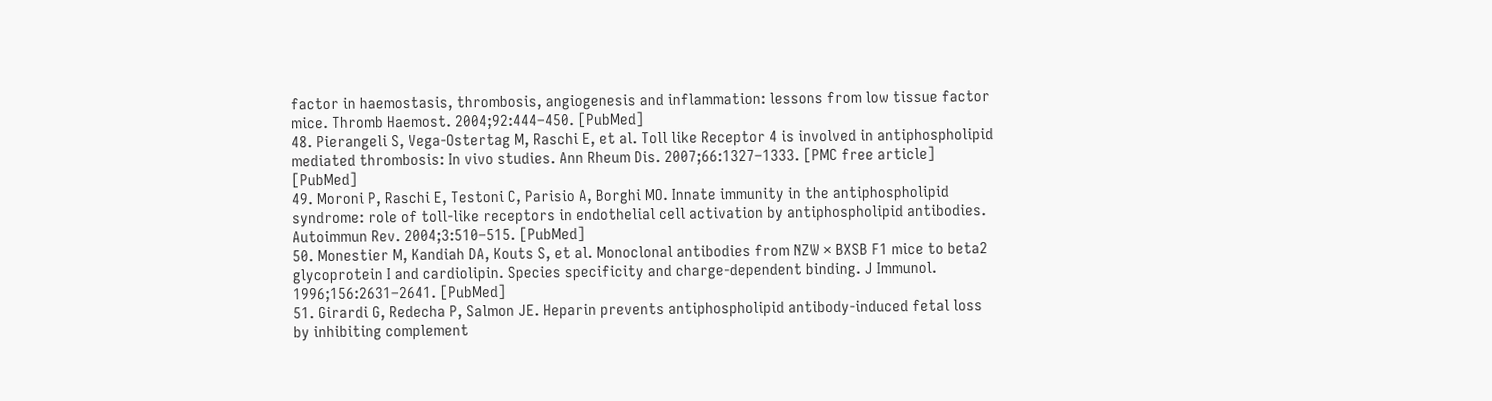factor in haemostasis, thrombosis, angiogenesis and inflammation: lessons from low tissue factor mice. Thromb Haemost. 2004;92:444–450. [PubMed]
48. Pierangeli S, Vega-Ostertag M, Raschi E, et al. Toll like Receptor 4 is involved in antiphospholipid mediated thrombosis: In vivo studies. Ann Rheum Dis. 2007;66:1327–1333. [PMC free article] [PubMed]
49. Moroni P, Raschi E, Testoni C, Parisio A, Borghi MO. Innate immunity in the antiphospholipid syndrome: role of toll-like receptors in endothelial cell activation by antiphospholipid antibodies. Autoimmun Rev. 2004;3:510–515. [PubMed]
50. Monestier M, Kandiah DA, Kouts S, et al. Monoclonal antibodies from NZW × BXSB F1 mice to beta2 glycoprotein I and cardiolipin. Species specificity and charge-dependent binding. J Immunol. 1996;156:2631–2641. [PubMed]
51. Girardi G, Redecha P, Salmon JE. Heparin prevents antiphospholipid antibody-induced fetal loss by inhibiting complement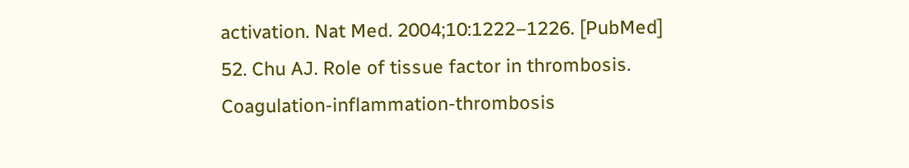activation. Nat Med. 2004;10:1222–1226. [PubMed]
52. Chu AJ. Role of tissue factor in thrombosis. Coagulation-inflammation-thrombosis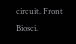circuit. Front Biosci.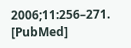2006;11:256–271. [PubMed]